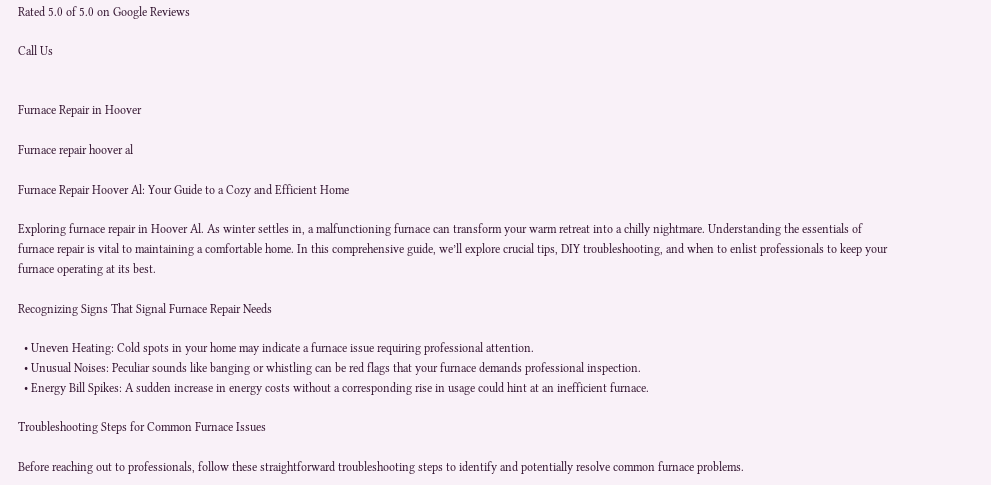Rated 5.0 of 5.0 on Google Reviews

Call Us


Furnace Repair in Hoover

Furnace repair hoover al

Furnace Repair Hoover Al: Your Guide to a Cozy and Efficient Home

Exploring furnace repair in Hoover Al. As winter settles in, a malfunctioning furnace can transform your warm retreat into a chilly nightmare. Understanding the essentials of furnace repair is vital to maintaining a comfortable home. In this comprehensive guide, we’ll explore crucial tips, DIY troubleshooting, and when to enlist professionals to keep your furnace operating at its best.

Recognizing Signs That Signal Furnace Repair Needs

  • Uneven Heating: Cold spots in your home may indicate a furnace issue requiring professional attention.
  • Unusual Noises: Peculiar sounds like banging or whistling can be red flags that your furnace demands professional inspection.
  • Energy Bill Spikes: A sudden increase in energy costs without a corresponding rise in usage could hint at an inefficient furnace.

Troubleshooting Steps for Common Furnace Issues

Before reaching out to professionals, follow these straightforward troubleshooting steps to identify and potentially resolve common furnace problems.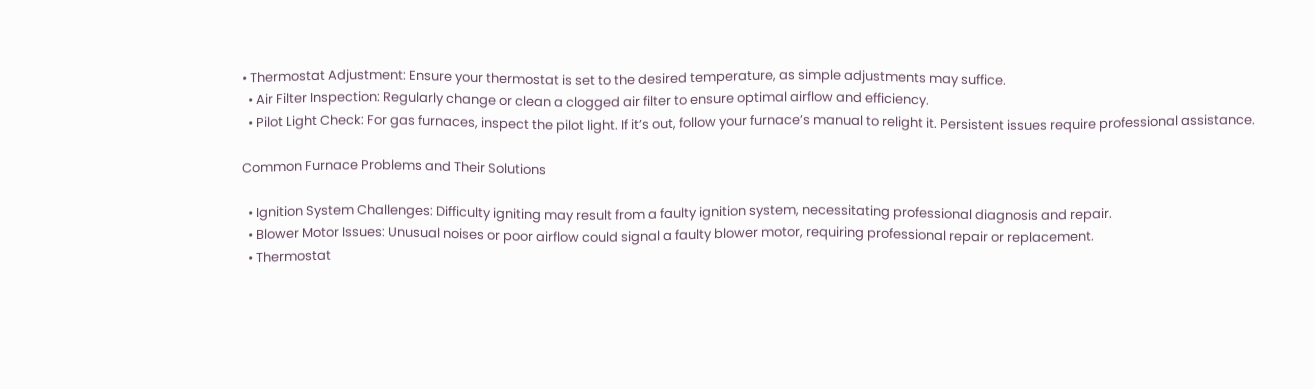• Thermostat Adjustment: Ensure your thermostat is set to the desired temperature, as simple adjustments may suffice.
  • Air Filter Inspection: Regularly change or clean a clogged air filter to ensure optimal airflow and efficiency.
  • Pilot Light Check: For gas furnaces, inspect the pilot light. If it’s out, follow your furnace’s manual to relight it. Persistent issues require professional assistance.

Common Furnace Problems and Their Solutions

  • Ignition System Challenges: Difficulty igniting may result from a faulty ignition system, necessitating professional diagnosis and repair.
  • Blower Motor Issues: Unusual noises or poor airflow could signal a faulty blower motor, requiring professional repair or replacement.
  • Thermostat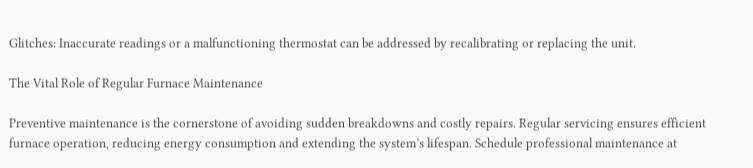Glitches: Inaccurate readings or a malfunctioning thermostat can be addressed by recalibrating or replacing the unit.

The Vital Role of Regular Furnace Maintenance

Preventive maintenance is the cornerstone of avoiding sudden breakdowns and costly repairs. Regular servicing ensures efficient furnace operation, reducing energy consumption and extending the system’s lifespan. Schedule professional maintenance at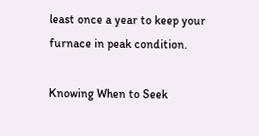least once a year to keep your furnace in peak condition.

Knowing When to Seek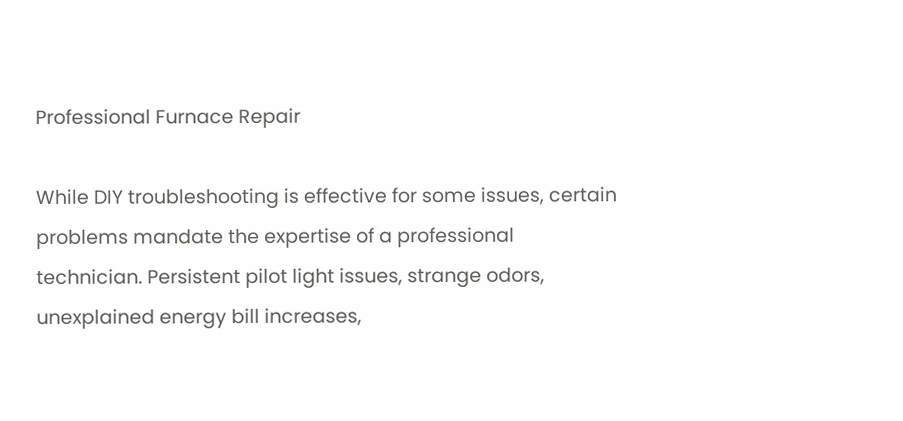Professional Furnace Repair

While DIY troubleshooting is effective for some issues, certain problems mandate the expertise of a professional technician. Persistent pilot light issues, strange odors, unexplained energy bill increases,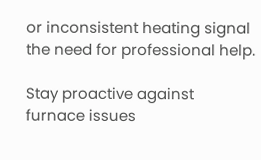or inconsistent heating signal the need for professional help.

Stay proactive against furnace issues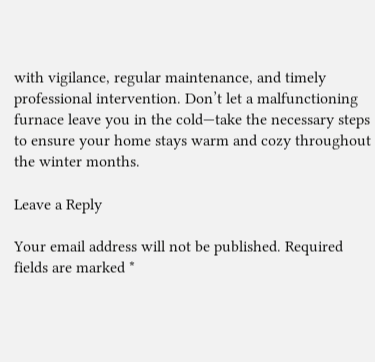with vigilance, regular maintenance, and timely professional intervention. Don’t let a malfunctioning furnace leave you in the cold—take the necessary steps to ensure your home stays warm and cozy throughout the winter months.

Leave a Reply

Your email address will not be published. Required fields are marked *